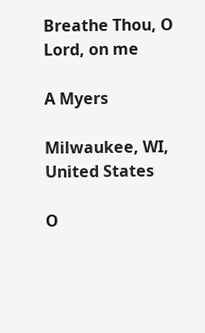Breathe Thou, O Lord, on me

A Myers

Milwaukee, WI, United States

O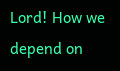Lord! How we depend on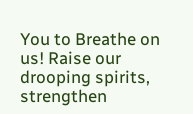You to Breathe on us! Raise our drooping spirits, strengthen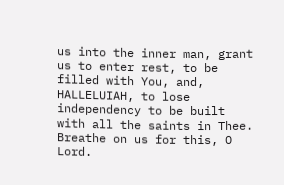us into the inner man, grant us to enter rest, to be filled with You, and, HALLELUIAH, to lose independency to be built with all the saints in Thee. Breathe on us for this, O Lord.